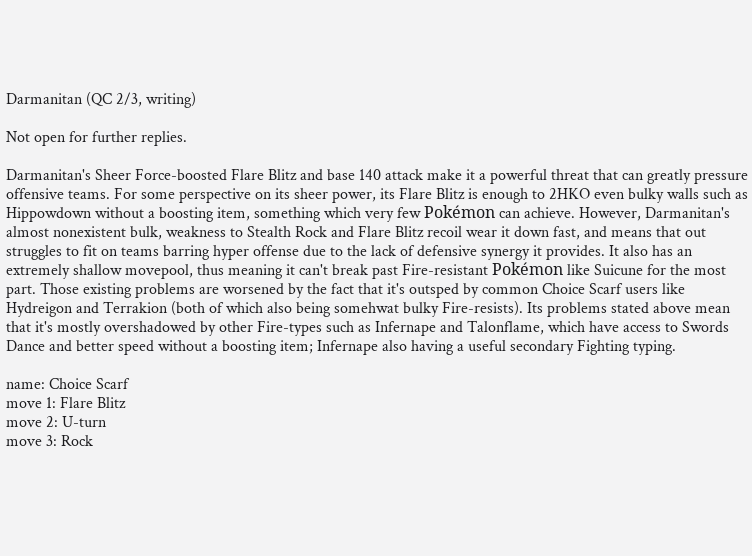Darmanitan (QC 2/3, writing)

Not open for further replies.

Darmanitan's Sheer Force-boosted Flare Blitz and base 140 attack make it a powerful threat that can greatly pressure offensive teams. For some perspective on its sheer power, its Flare Blitz is enough to 2HKO even bulky walls such as Hippowdown without a boosting item, something which very few Pokémon can achieve. However, Darmanitan's almost nonexistent bulk, weakness to Stealth Rock and Flare Blitz recoil wear it down fast, and means that out struggles to fit on teams barring hyper offense due to the lack of defensive synergy it provides. It also has an extremely shallow movepool, thus meaning it can't break past Fire-resistant Pokémon like Suicune for the most part. Those existing problems are worsened by the fact that it's outsped by common Choice Scarf users like Hydreigon and Terrakion (both of which also being somehwat bulky Fire-resists). Its problems stated above mean that it's mostly overshadowed by other Fire-types such as Infernape and Talonflame, which have access to Swords Dance and better speed without a boosting item; Infernape also having a useful secondary Fighting typing.

name: Choice Scarf
move 1: Flare Blitz
move 2: U-turn
move 3: Rock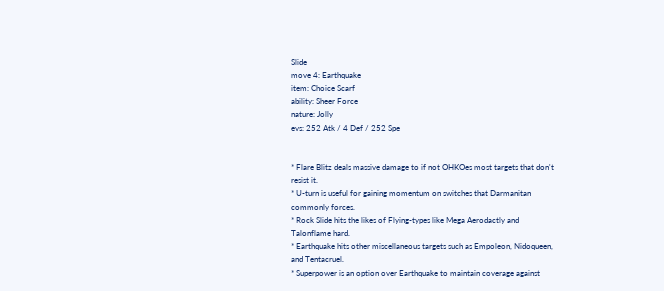Slide
move 4: Earthquake
item: Choice Scarf
ability: Sheer Force
nature: Jolly
evs: 252 Atk / 4 Def / 252 Spe


* Flare Blitz deals massive damage to if not OHKOes most targets that don't resist it.
* U-turn is useful for gaining momentum on switches that Darmanitan commonly forces.
* Rock Slide hits the likes of Flying-types like Mega Aerodactly and Talonflame hard.
* Earthquake hits other miscellaneous targets such as Empoleon, Nidoqueen, and Tentacruel.
* Superpower is an option over Earthquake to maintain coverage against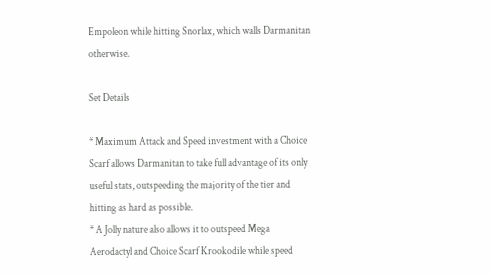Empoleon while hitting Snorlax, which walls Darmanitan otherwise.

Set Details

* Maximum Attack and Speed investment with a Choice Scarf allows Darmanitan to take full advantage of its only useful stats, outspeeding the majority of the tier and hitting as hard as possible.
* A Jolly nature also allows it to outspeed Mega Aerodactyl and Choice Scarf Krookodile while speed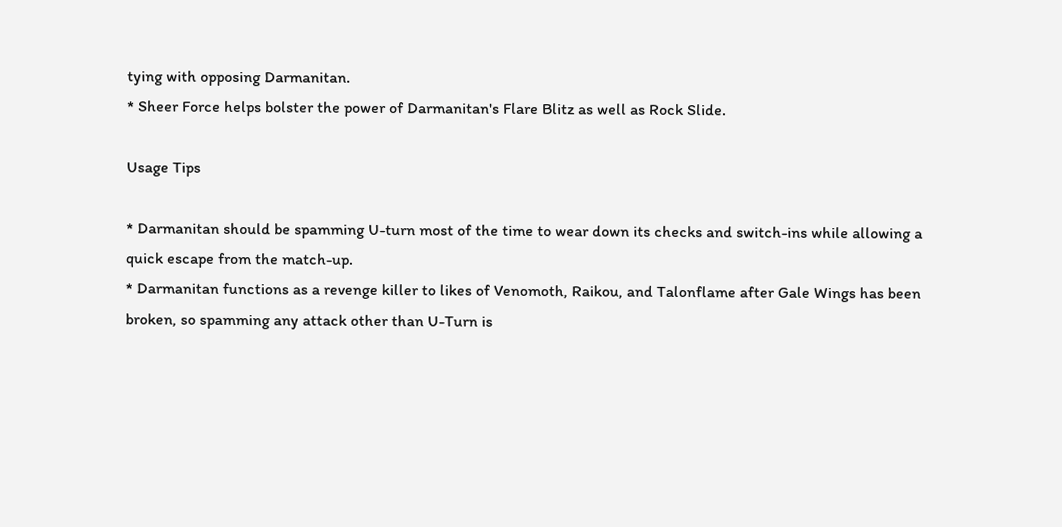tying with opposing Darmanitan.
* Sheer Force helps bolster the power of Darmanitan's Flare Blitz as well as Rock Slide.

Usage Tips

* Darmanitan should be spamming U-turn most of the time to wear down its checks and switch-ins while allowing a quick escape from the match-up.
* Darmanitan functions as a revenge killer to likes of Venomoth, Raikou, and Talonflame after Gale Wings has been broken, so spamming any attack other than U-Turn is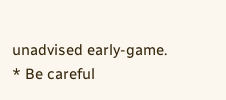unadvised early-game.
* Be careful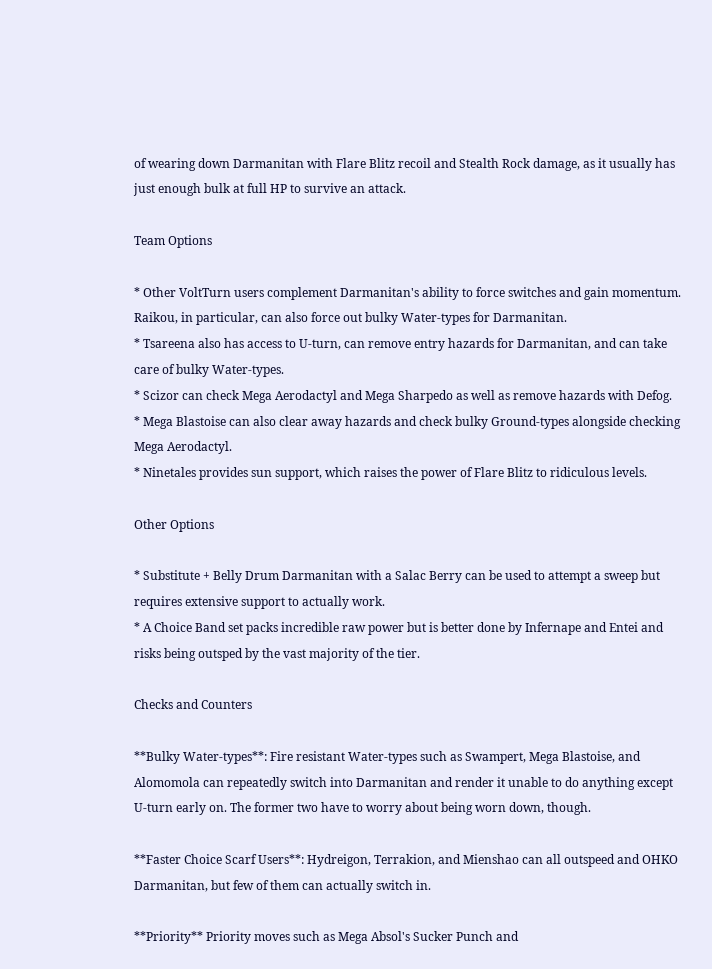of wearing down Darmanitan with Flare Blitz recoil and Stealth Rock damage, as it usually has just enough bulk at full HP to survive an attack.

Team Options

* Other VoltTurn users complement Darmanitan's ability to force switches and gain momentum. Raikou, in particular, can also force out bulky Water-types for Darmanitan.
* Tsareena also has access to U-turn, can remove entry hazards for Darmanitan, and can take care of bulky Water-types.
* Scizor can check Mega Aerodactyl and Mega Sharpedo as well as remove hazards with Defog.
* Mega Blastoise can also clear away hazards and check bulky Ground-types alongside checking Mega Aerodactyl.
* Ninetales provides sun support, which raises the power of Flare Blitz to ridiculous levels.

Other Options

* Substitute + Belly Drum Darmanitan with a Salac Berry can be used to attempt a sweep but requires extensive support to actually work.
* A Choice Band set packs incredible raw power but is better done by Infernape and Entei and risks being outsped by the vast majority of the tier.

Checks and Counters

**Bulky Water-types**: Fire resistant Water-types such as Swampert, Mega Blastoise, and Alomomola can repeatedly switch into Darmanitan and render it unable to do anything except U-turn early on. The former two have to worry about being worn down, though.

**Faster Choice Scarf Users**: Hydreigon, Terrakion, and Mienshao can all outspeed and OHKO Darmanitan, but few of them can actually switch in.

**Priority** Priority moves such as Mega Absol's Sucker Punch and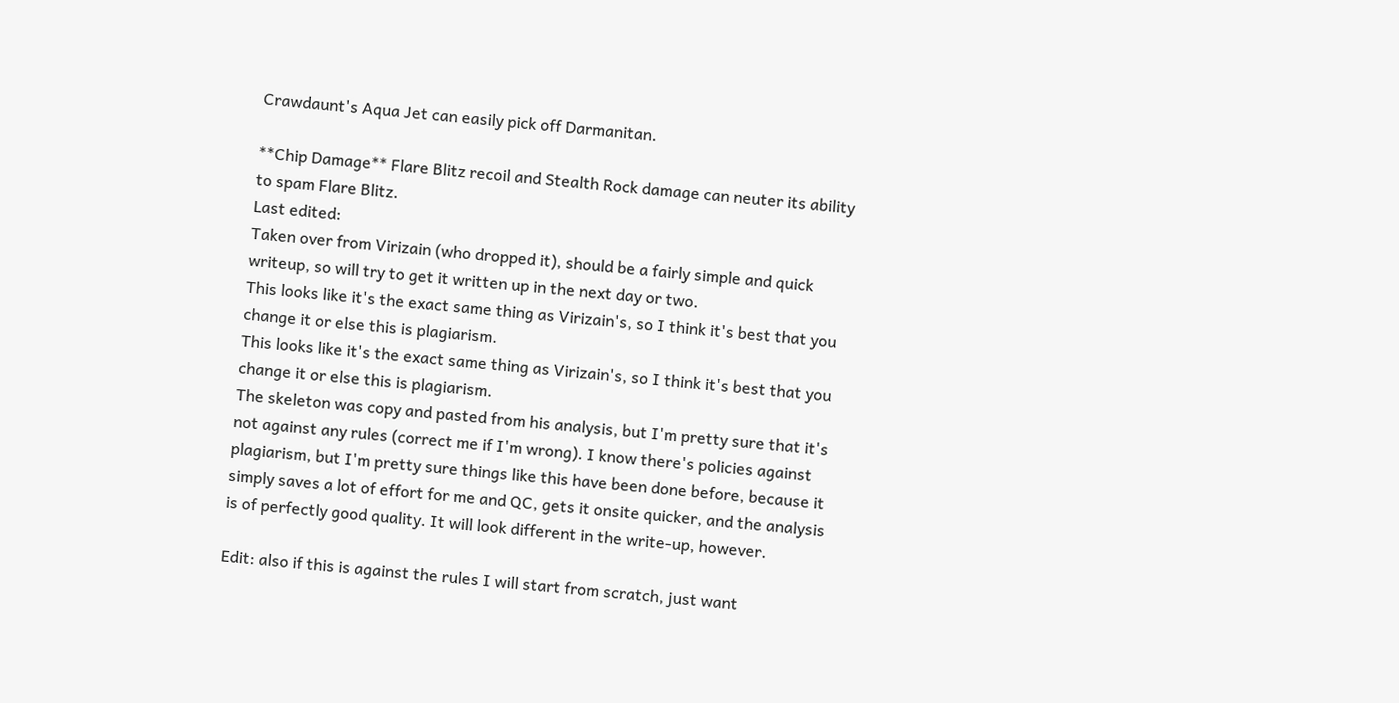Crawdaunt's Aqua Jet can easily pick off Darmanitan.

**Chip Damage** Flare Blitz recoil and Stealth Rock damage can neuter its ability to spam Flare Blitz.
Last edited:
Taken over from Virizain (who dropped it), should be a fairly simple and quick writeup, so will try to get it written up in the next day or two.
This looks like it's the exact same thing as Virizain's, so I think it's best that you change it or else this is plagiarism.
This looks like it's the exact same thing as Virizain's, so I think it's best that you change it or else this is plagiarism.
The skeleton was copy and pasted from his analysis, but I'm pretty sure that it's not against any rules (correct me if I'm wrong). I know there's policies against plagiarism, but I'm pretty sure things like this have been done before, because it simply saves a lot of effort for me and QC, gets it onsite quicker, and the analysis is of perfectly good quality. It will look different in the write-up, however.

Edit: also if this is against the rules I will start from scratch, just want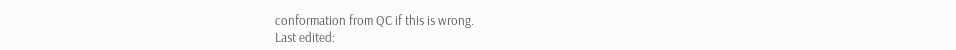conformation from QC if this is wrong.
Last edited: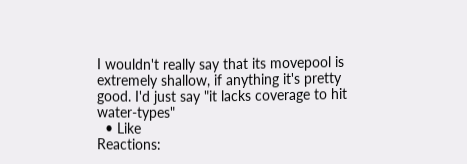I wouldn't really say that its movepool is extremely shallow, if anything it's pretty good. I'd just say "it lacks coverage to hit water-types"
  • Like
Reactions: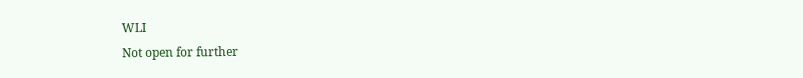WLI
Not open for further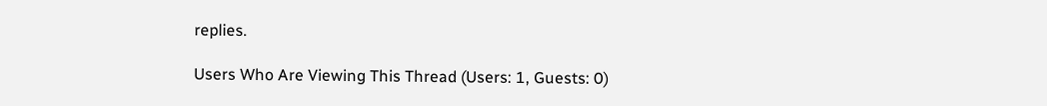replies.

Users Who Are Viewing This Thread (Users: 1, Guests: 0)